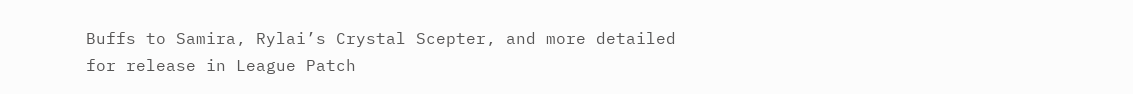Buffs to Samira, Rylai’s Crystal Scepter, and more detailed for release in League Patch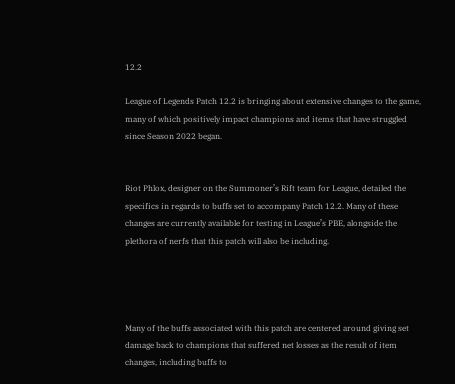12.2

League of Legends Patch 12.2 is bringing about extensive changes to the game, many of which positively impact champions and items that have struggled since Season 2022 began.


Riot Phlox, designer on the Summoner’s Rift team for League, detailed the specifics in regards to buffs set to accompany Patch 12.2. Many of these changes are currently available for testing in League’s PBE, alongside the plethora of nerfs that this patch will also be including.




Many of the buffs associated with this patch are centered around giving set damage back to champions that suffered net losses as the result of item changes, including buffs to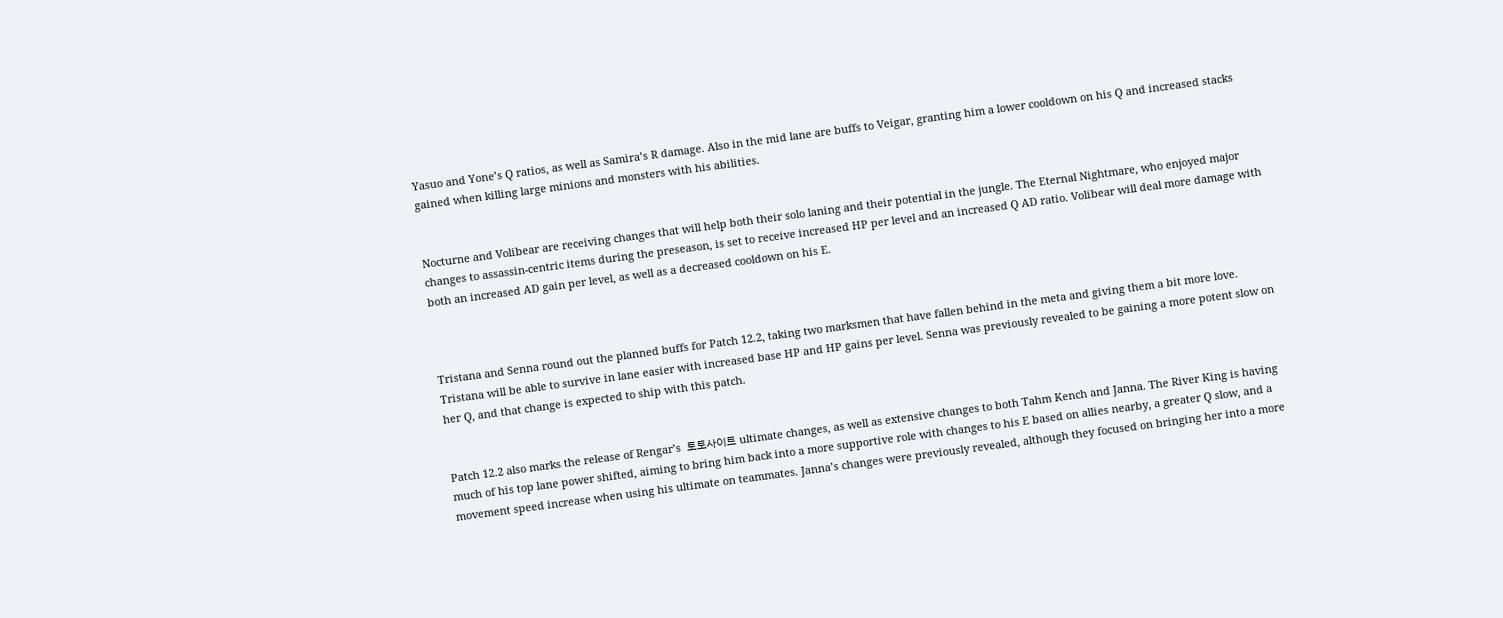Yasuo and Yone’s Q ratios, as well as Samira’s R damage. Also in the mid lane are buffs to Veigar, granting him a lower cooldown on his Q and increased stacks gained when killing large minions and monsters with his abilities.


Nocturne and Volibear are receiving changes that will help both their solo laning and their potential in the jungle. The Eternal Nightmare, who enjoyed major changes to assassin-centric items during the preseason, is set to receive increased HP per level and an increased Q AD ratio. Volibear will deal more damage with both an increased AD gain per level, as well as a decreased cooldown on his E.



Tristana and Senna round out the planned buffs for Patch 12.2, taking two marksmen that have fallen behind in the meta and giving them a bit more love. Tristana will be able to survive in lane easier with increased base HP and HP gains per level. Senna was previously revealed to be gaining a more potent slow on her Q, and that change is expected to ship with this patch.


Patch 12.2 also marks the release of Rengar’s  토토사이트 ultimate changes, as well as extensive changes to both Tahm Kench and Janna. The River King is having much of his top lane power shifted, aiming to bring him back into a more supportive role with changes to his E based on allies nearby, a greater Q slow, and a movement speed increase when using his ultimate on teammates. Janna’s changes were previously revealed, although they focused on bringing her into a more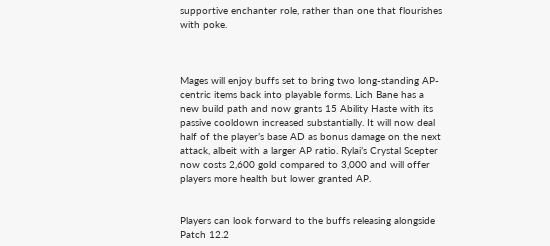supportive enchanter role, rather than one that flourishes with poke.



Mages will enjoy buffs set to bring two long-standing AP-centric items back into playable forms. Lich Bane has a new build path and now grants 15 Ability Haste with its passive cooldown increased substantially. It will now deal half of the player’s base AD as bonus damage on the next attack, albeit with a larger AP ratio. Rylai’s Crystal Scepter now costs 2,600 gold compared to 3,000 and will offer players more health but lower granted AP.


Players can look forward to the buffs releasing alongside Patch 12.2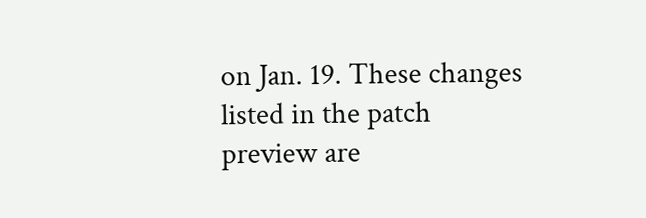on Jan. 19. These changes listed in the patch preview are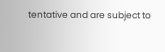tentative and are subject to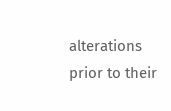alterations prior to their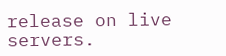release on live servers.